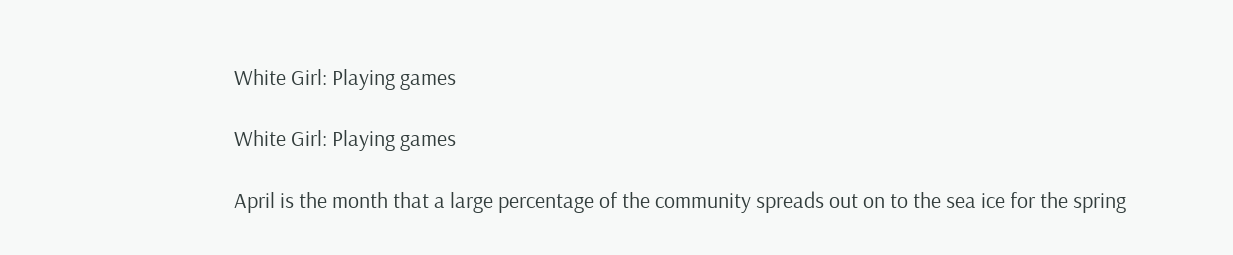White Girl: Playing games

White Girl: Playing games

April is the month that a large percentage of the community spreads out on to the sea ice for the spring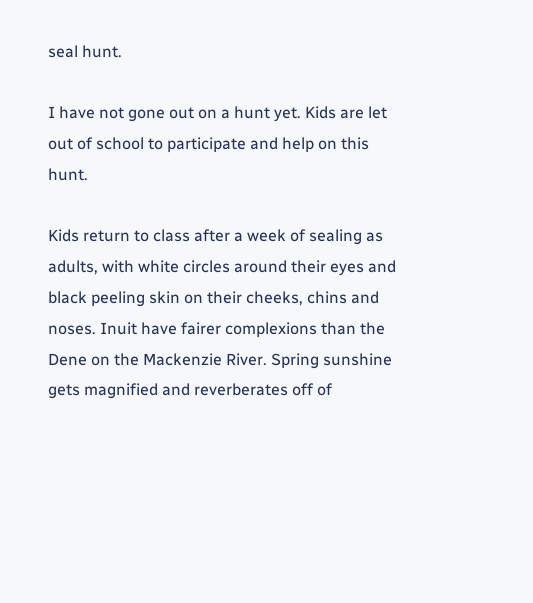seal hunt.

I have not gone out on a hunt yet. Kids are let out of school to participate and help on this hunt.

Kids return to class after a week of sealing as adults, with white circles around their eyes and black peeling skin on their cheeks, chins and noses. Inuit have fairer complexions than the Dene on the Mackenzie River. Spring sunshine gets magnified and reverberates off of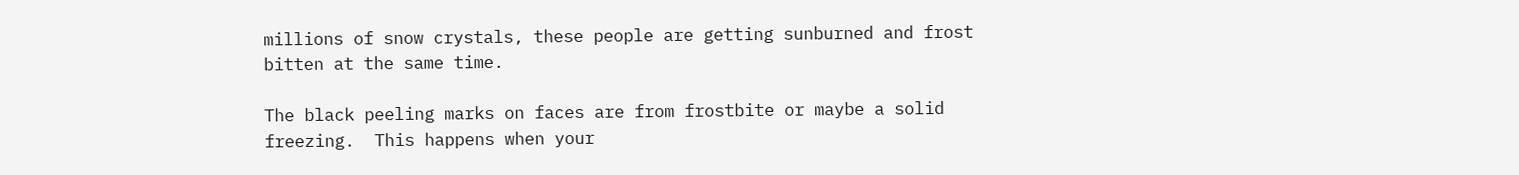millions of snow crystals, these people are getting sunburned and frost bitten at the same time.

The black peeling marks on faces are from frostbite or maybe a solid freezing.  This happens when your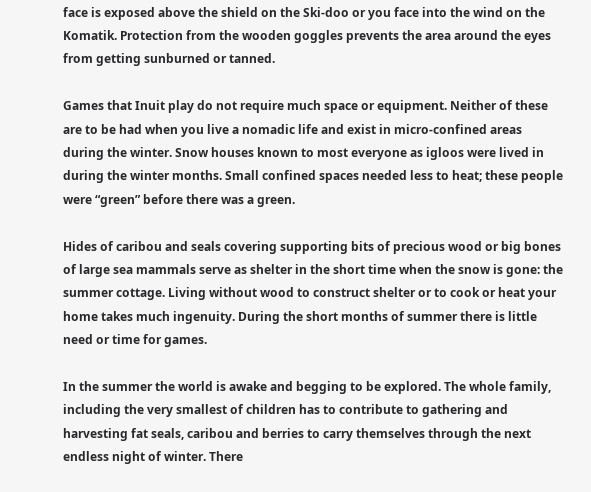face is exposed above the shield on the Ski-doo or you face into the wind on the Komatik. Protection from the wooden goggles prevents the area around the eyes from getting sunburned or tanned.

Games that Inuit play do not require much space or equipment. Neither of these are to be had when you live a nomadic life and exist in micro-confined areas during the winter. Snow houses known to most everyone as igloos were lived in during the winter months. Small confined spaces needed less to heat; these people were “green” before there was a green.

Hides of caribou and seals covering supporting bits of precious wood or big bones of large sea mammals serve as shelter in the short time when the snow is gone: the summer cottage. Living without wood to construct shelter or to cook or heat your home takes much ingenuity. During the short months of summer there is little need or time for games.

In the summer the world is awake and begging to be explored. The whole family, including the very smallest of children has to contribute to gathering and harvesting fat seals, caribou and berries to carry themselves through the next endless night of winter. There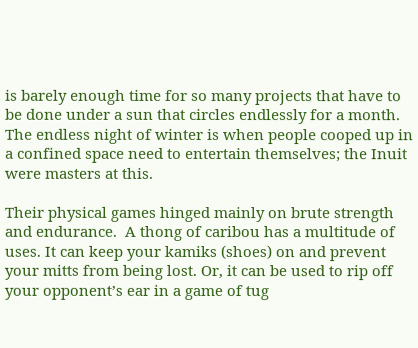is barely enough time for so many projects that have to be done under a sun that circles endlessly for a month.  The endless night of winter is when people cooped up in a confined space need to entertain themselves; the Inuit were masters at this.

Their physical games hinged mainly on brute strength and endurance.  A thong of caribou has a multitude of uses. It can keep your kamiks (shoes) on and prevent your mitts from being lost. Or, it can be used to rip off your opponent’s ear in a game of tug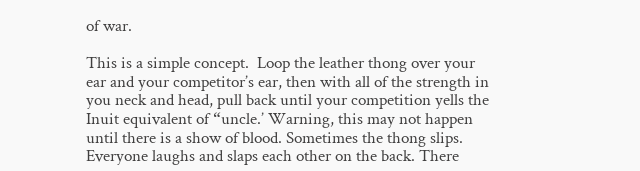of war.

This is a simple concept.  Loop the leather thong over your ear and your competitor’s ear, then with all of the strength in you neck and head, pull back until your competition yells the Inuit equivalent of “uncle.’ Warning, this may not happen until there is a show of blood. Sometimes the thong slips. Everyone laughs and slaps each other on the back. There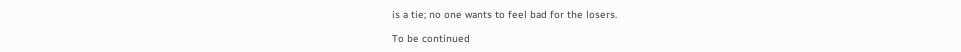is a tie; no one wants to feel bad for the losers.

To be continued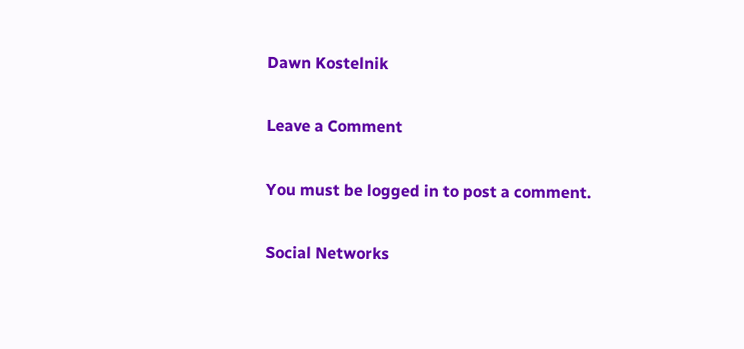Dawn Kostelnik

Leave a Comment

You must be logged in to post a comment.

Social Networks